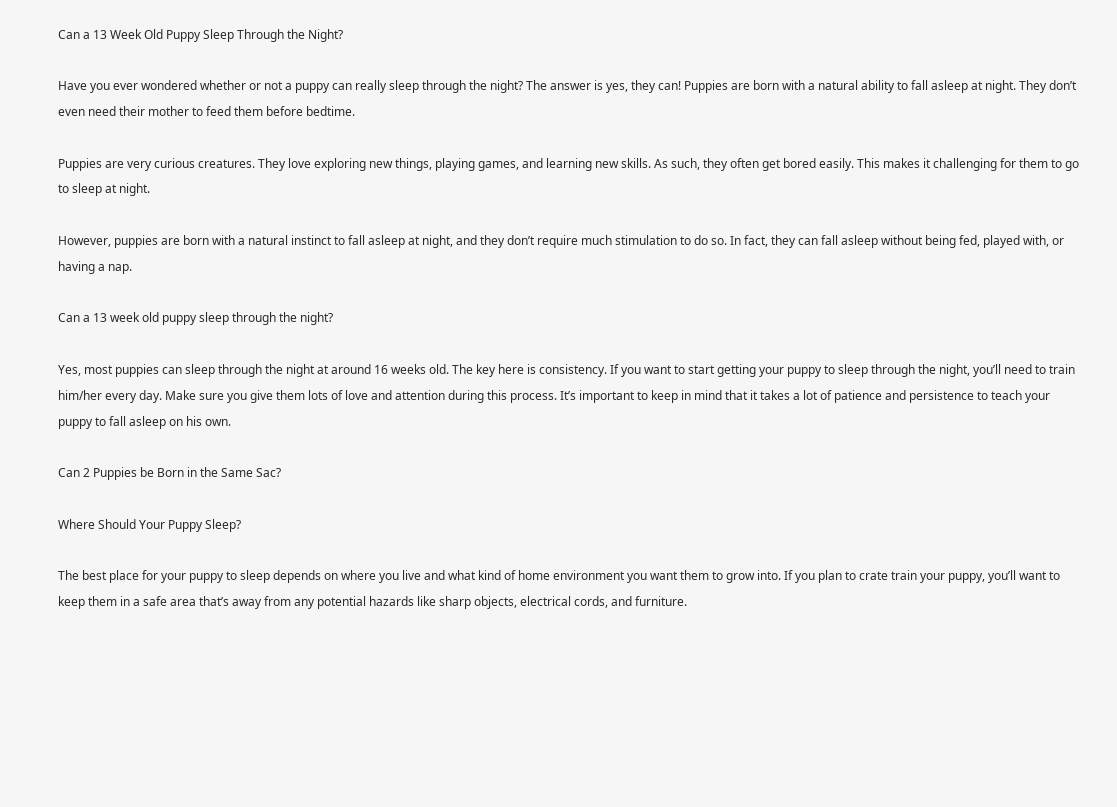Can a 13 Week Old Puppy Sleep Through the Night?

Have you ever wondered whether or not a puppy can really sleep through the night? The answer is yes, they can! Puppies are born with a natural ability to fall asleep at night. They don’t even need their mother to feed them before bedtime.

Puppies are very curious creatures. They love exploring new things, playing games, and learning new skills. As such, they often get bored easily. This makes it challenging for them to go to sleep at night.

However, puppies are born with a natural instinct to fall asleep at night, and they don’t require much stimulation to do so. In fact, they can fall asleep without being fed, played with, or having a nap.

Can a 13 week old puppy sleep through the night?

Yes, most puppies can sleep through the night at around 16 weeks old. The key here is consistency. If you want to start getting your puppy to sleep through the night, you’ll need to train him/her every day. Make sure you give them lots of love and attention during this process. It’s important to keep in mind that it takes a lot of patience and persistence to teach your puppy to fall asleep on his own.

Can 2 Puppies be Born in the Same Sac?

Where Should Your Puppy Sleep?

The best place for your puppy to sleep depends on where you live and what kind of home environment you want them to grow into. If you plan to crate train your puppy, you’ll want to keep them in a safe area that’s away from any potential hazards like sharp objects, electrical cords, and furniture.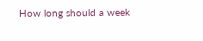How long should a week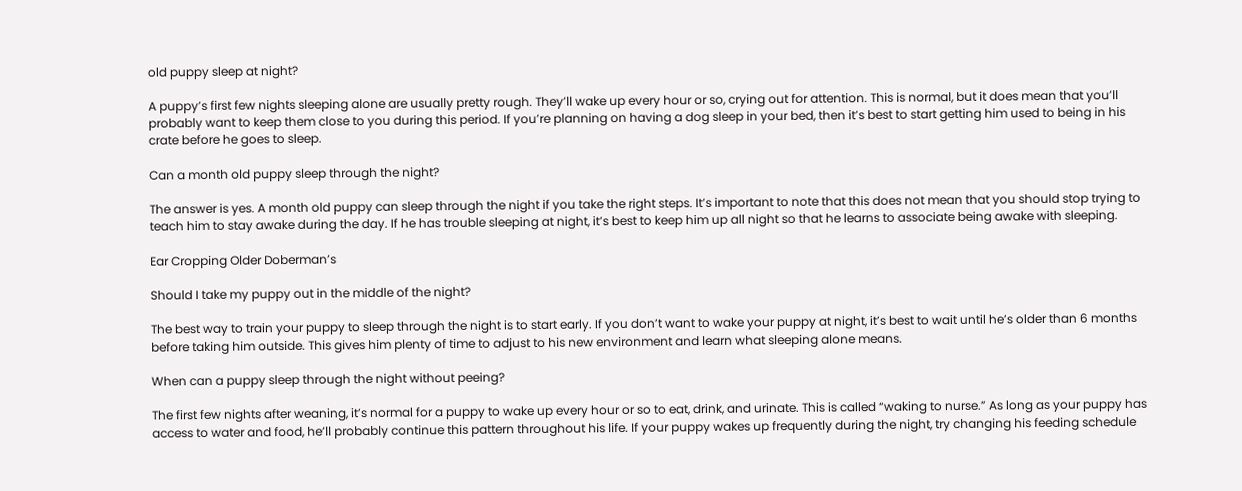old puppy sleep at night?

A puppy’s first few nights sleeping alone are usually pretty rough. They’ll wake up every hour or so, crying out for attention. This is normal, but it does mean that you’ll probably want to keep them close to you during this period. If you’re planning on having a dog sleep in your bed, then it’s best to start getting him used to being in his crate before he goes to sleep.

Can a month old puppy sleep through the night?

The answer is yes. A month old puppy can sleep through the night if you take the right steps. It’s important to note that this does not mean that you should stop trying to teach him to stay awake during the day. If he has trouble sleeping at night, it’s best to keep him up all night so that he learns to associate being awake with sleeping.

Ear Cropping Older Doberman’s

Should I take my puppy out in the middle of the night?

The best way to train your puppy to sleep through the night is to start early. If you don’t want to wake your puppy at night, it’s best to wait until he’s older than 6 months before taking him outside. This gives him plenty of time to adjust to his new environment and learn what sleeping alone means.

When can a puppy sleep through the night without peeing?

The first few nights after weaning, it’s normal for a puppy to wake up every hour or so to eat, drink, and urinate. This is called “waking to nurse.” As long as your puppy has access to water and food, he’ll probably continue this pattern throughout his life. If your puppy wakes up frequently during the night, try changing his feeding schedule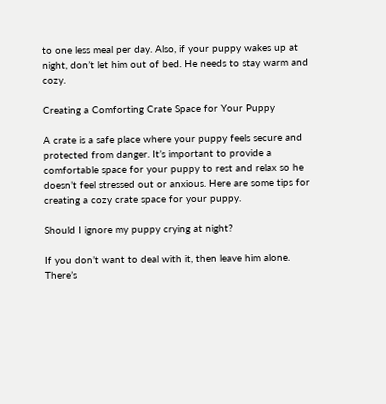to one less meal per day. Also, if your puppy wakes up at night, don’t let him out of bed. He needs to stay warm and cozy.

Creating a Comforting Crate Space for Your Puppy

A crate is a safe place where your puppy feels secure and protected from danger. It’s important to provide a comfortable space for your puppy to rest and relax so he doesn’t feel stressed out or anxious. Here are some tips for creating a cozy crate space for your puppy.

Should I ignore my puppy crying at night?

If you don’t want to deal with it, then leave him alone. There’s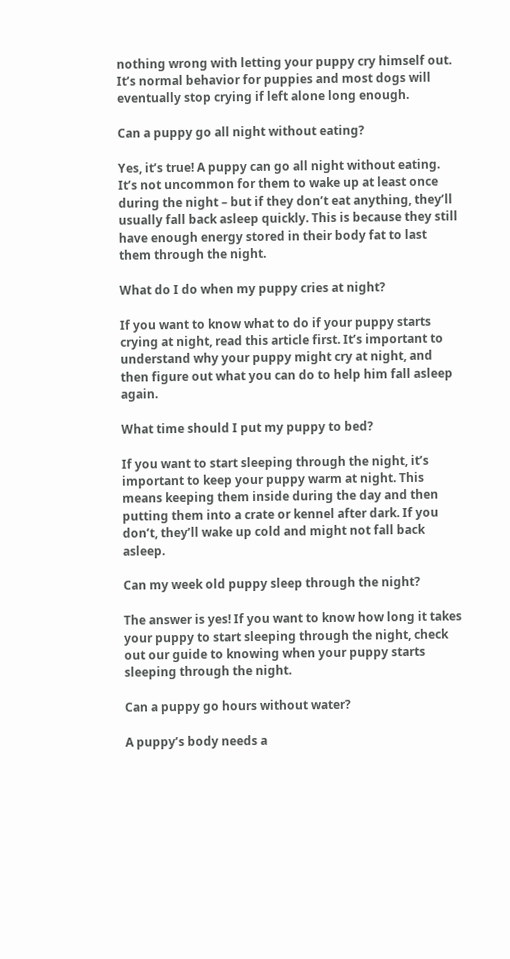nothing wrong with letting your puppy cry himself out. It’s normal behavior for puppies and most dogs will eventually stop crying if left alone long enough.

Can a puppy go all night without eating?

Yes, it’s true! A puppy can go all night without eating. It’s not uncommon for them to wake up at least once during the night – but if they don’t eat anything, they’ll usually fall back asleep quickly. This is because they still have enough energy stored in their body fat to last them through the night.

What do I do when my puppy cries at night?

If you want to know what to do if your puppy starts crying at night, read this article first. It’s important to understand why your puppy might cry at night, and then figure out what you can do to help him fall asleep again.

What time should I put my puppy to bed?

If you want to start sleeping through the night, it’s important to keep your puppy warm at night. This means keeping them inside during the day and then putting them into a crate or kennel after dark. If you don’t, they’ll wake up cold and might not fall back asleep.

Can my week old puppy sleep through the night?

The answer is yes! If you want to know how long it takes your puppy to start sleeping through the night, check out our guide to knowing when your puppy starts sleeping through the night.

Can a puppy go hours without water?

A puppy’s body needs a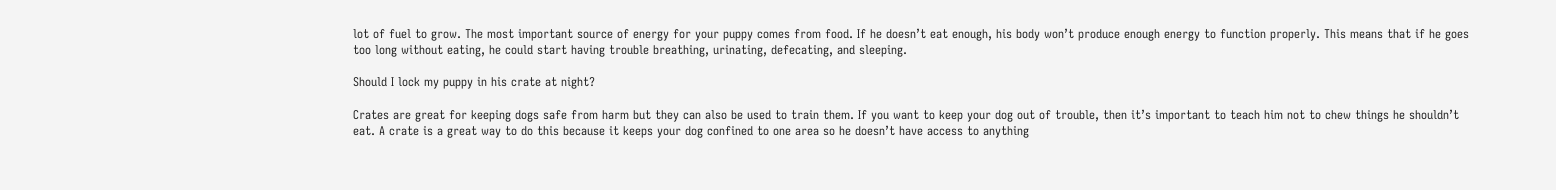lot of fuel to grow. The most important source of energy for your puppy comes from food. If he doesn’t eat enough, his body won’t produce enough energy to function properly. This means that if he goes too long without eating, he could start having trouble breathing, urinating, defecating, and sleeping.

Should I lock my puppy in his crate at night?

Crates are great for keeping dogs safe from harm but they can also be used to train them. If you want to keep your dog out of trouble, then it’s important to teach him not to chew things he shouldn’t eat. A crate is a great way to do this because it keeps your dog confined to one area so he doesn’t have access to anything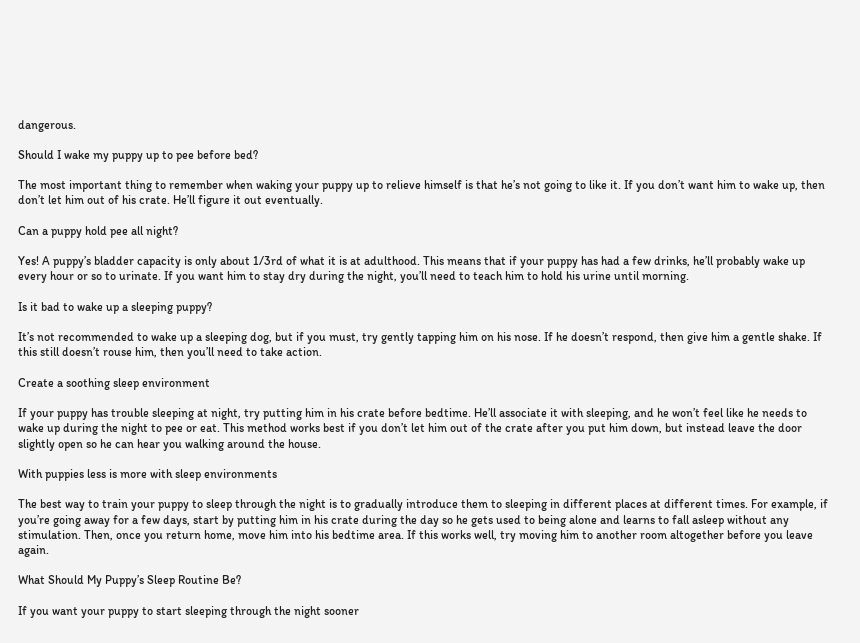dangerous.

Should I wake my puppy up to pee before bed?

The most important thing to remember when waking your puppy up to relieve himself is that he’s not going to like it. If you don’t want him to wake up, then don’t let him out of his crate. He’ll figure it out eventually.

Can a puppy hold pee all night?

Yes! A puppy’s bladder capacity is only about 1/3rd of what it is at adulthood. This means that if your puppy has had a few drinks, he’ll probably wake up every hour or so to urinate. If you want him to stay dry during the night, you’ll need to teach him to hold his urine until morning.

Is it bad to wake up a sleeping puppy?

It’s not recommended to wake up a sleeping dog, but if you must, try gently tapping him on his nose. If he doesn’t respond, then give him a gentle shake. If this still doesn’t rouse him, then you’ll need to take action.

Create a soothing sleep environment

If your puppy has trouble sleeping at night, try putting him in his crate before bedtime. He’ll associate it with sleeping, and he won’t feel like he needs to wake up during the night to pee or eat. This method works best if you don’t let him out of the crate after you put him down, but instead leave the door slightly open so he can hear you walking around the house.

With puppies less is more with sleep environments

The best way to train your puppy to sleep through the night is to gradually introduce them to sleeping in different places at different times. For example, if you’re going away for a few days, start by putting him in his crate during the day so he gets used to being alone and learns to fall asleep without any stimulation. Then, once you return home, move him into his bedtime area. If this works well, try moving him to another room altogether before you leave again.

What Should My Puppy’s Sleep Routine Be?

If you want your puppy to start sleeping through the night sooner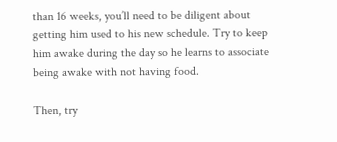than 16 weeks, you’ll need to be diligent about getting him used to his new schedule. Try to keep him awake during the day so he learns to associate being awake with not having food.

Then, try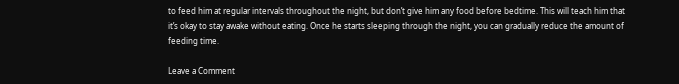to feed him at regular intervals throughout the night, but don’t give him any food before bedtime. This will teach him that it’s okay to stay awake without eating. Once he starts sleeping through the night, you can gradually reduce the amount of feeding time.

Leave a Comment